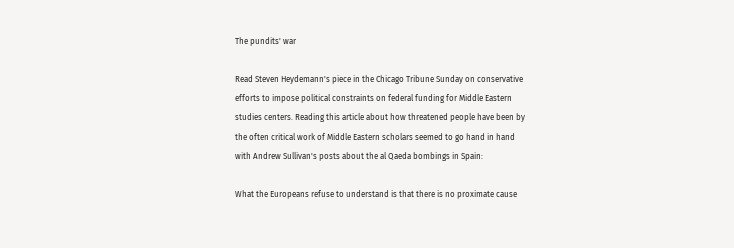The pundits' war

Read Steven Heydemann's piece in the Chicago Tribune Sunday on conservative efforts to impose political constraints on federal funding for Middle Eastern studies centers. Reading this article about how threatened people have been by the often critical work of Middle Eastern scholars seemed to go hand in hand with Andrew Sullivan's posts about the al Qaeda bombings in Spain:

What the Europeans refuse to understand is that there is no proximate cause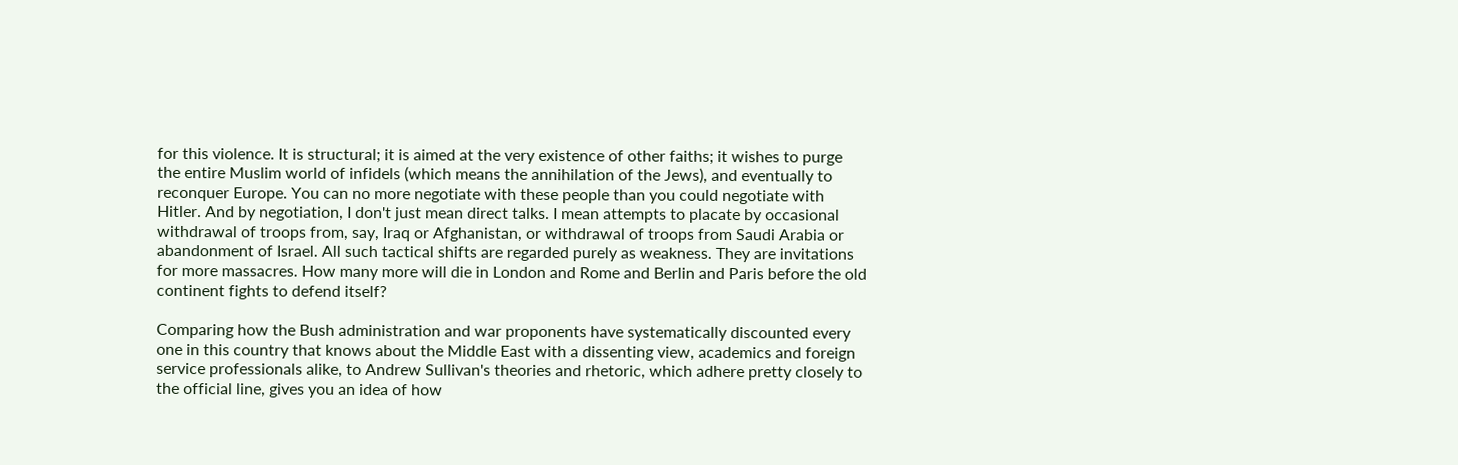for this violence. It is structural; it is aimed at the very existence of other faiths; it wishes to purge the entire Muslim world of infidels (which means the annihilation of the Jews), and eventually to reconquer Europe. You can no more negotiate with these people than you could negotiate with Hitler. And by negotiation, I don't just mean direct talks. I mean attempts to placate by occasional withdrawal of troops from, say, Iraq or Afghanistan, or withdrawal of troops from Saudi Arabia or abandonment of Israel. All such tactical shifts are regarded purely as weakness. They are invitations for more massacres. How many more will die in London and Rome and Berlin and Paris before the old continent fights to defend itself?

Comparing how the Bush administration and war proponents have systematically discounted every one in this country that knows about the Middle East with a dissenting view, academics and foreign service professionals alike, to Andrew Sullivan's theories and rhetoric, which adhere pretty closely to the official line, gives you an idea of how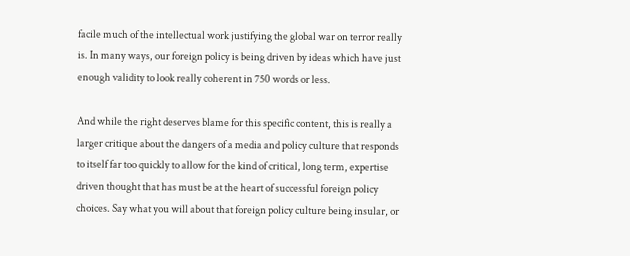facile much of the intellectual work justifying the global war on terror really is. In many ways, our foreign policy is being driven by ideas which have just enough validity to look really coherent in 750 words or less.

And while the right deserves blame for this specific content, this is really a larger critique about the dangers of a media and policy culture that responds to itself far too quickly to allow for the kind of critical, long term, expertise driven thought that has must be at the heart of successful foreign policy choices. Say what you will about that foreign policy culture being insular, or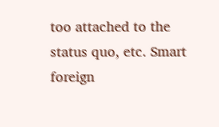too attached to the status quo, etc. Smart foreign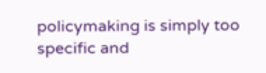policymaking is simply too specific and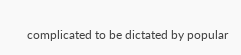complicated to be dictated by popular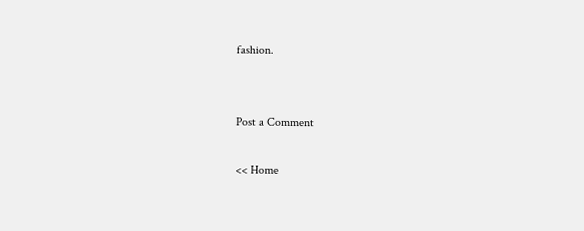fashion.


Post a Comment

<< Home